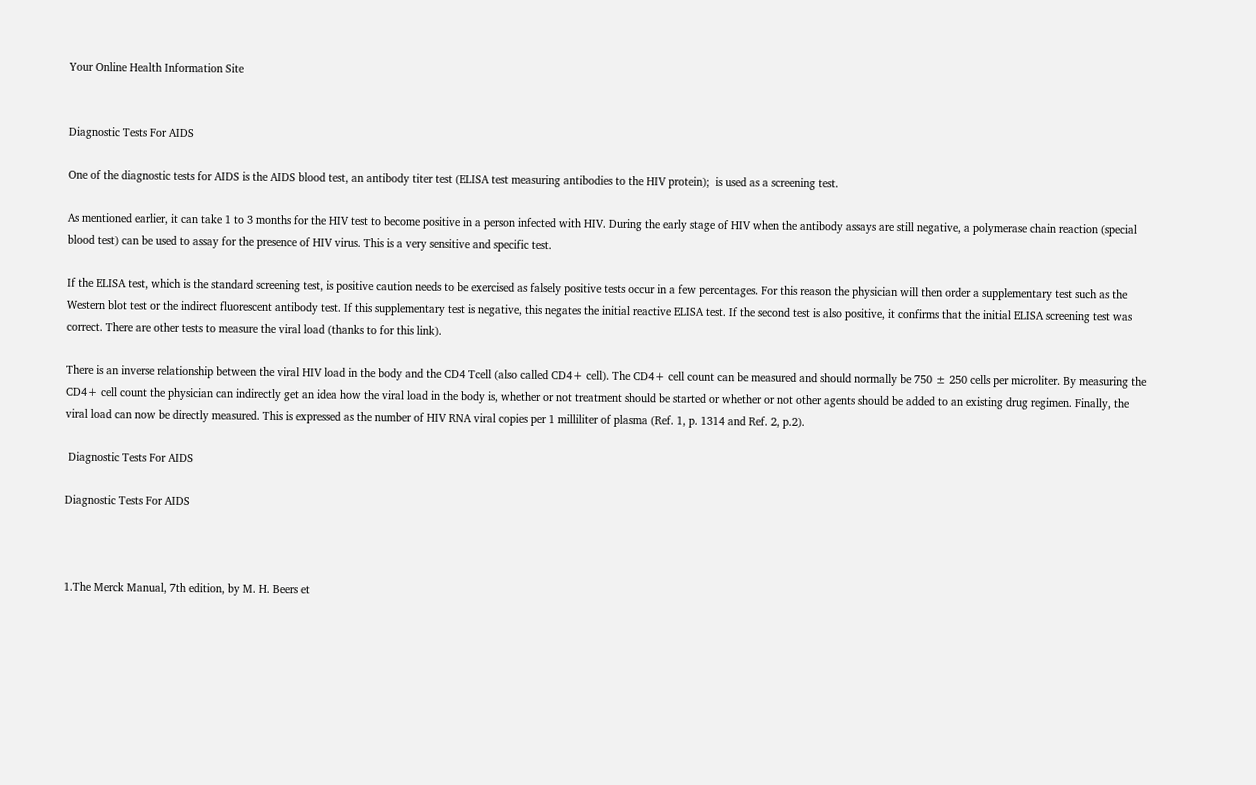Your Online Health Information Site


Diagnostic Tests For AIDS

One of the diagnostic tests for AIDS is the AIDS blood test, an antibody titer test (ELISA test measuring antibodies to the HIV protein);  is used as a screening test.

As mentioned earlier, it can take 1 to 3 months for the HIV test to become positive in a person infected with HIV. During the early stage of HIV when the antibody assays are still negative, a polymerase chain reaction (special blood test) can be used to assay for the presence of HIV virus. This is a very sensitive and specific test.

If the ELISA test, which is the standard screening test, is positive caution needs to be exercised as falsely positive tests occur in a few percentages. For this reason the physician will then order a supplementary test such as the Western blot test or the indirect fluorescent antibody test. If this supplementary test is negative, this negates the initial reactive ELISA test. If the second test is also positive, it confirms that the initial ELISA screening test was correct. There are other tests to measure the viral load (thanks to for this link).

There is an inverse relationship between the viral HIV load in the body and the CD4 Tcell (also called CD4+ cell). The CD4+ cell count can be measured and should normally be 750 ± 250 cells per microliter. By measuring the CD4+ cell count the physician can indirectly get an idea how the viral load in the body is, whether or not treatment should be started or whether or not other agents should be added to an existing drug regimen. Finally, the viral load can now be directly measured. This is expressed as the number of HIV RNA viral copies per 1 milliliter of plasma (Ref. 1, p. 1314 and Ref. 2, p.2).

 Diagnostic Tests For AIDS

Diagnostic Tests For AIDS



1.The Merck Manual, 7th edition, by M. H. Beers et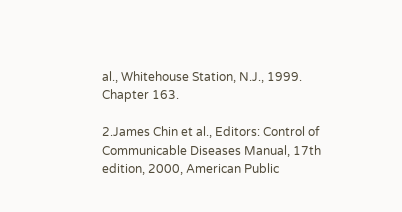al., Whitehouse Station, N.J., 1999. Chapter 163.

2.James Chin et al., Editors: Control of Communicable Diseases Manual, 17th edition, 2000, American Public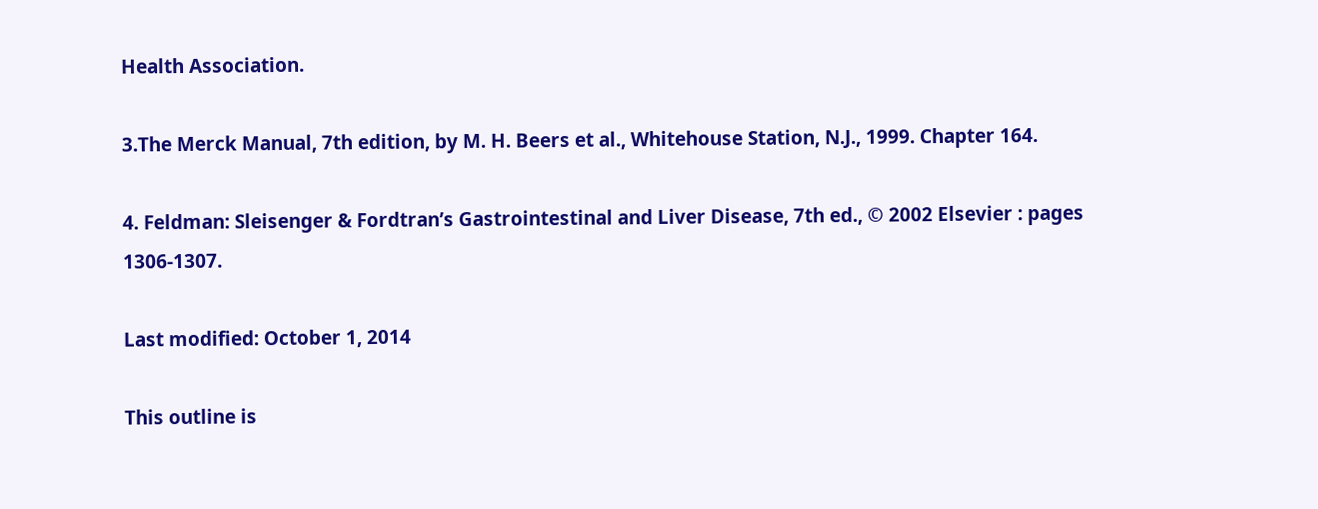Health Association.

3.The Merck Manual, 7th edition, by M. H. Beers et al., Whitehouse Station, N.J., 1999. Chapter 164.

4. Feldman: Sleisenger & Fordtran’s Gastrointestinal and Liver Disease, 7th ed., © 2002 Elsevier : pages 1306-1307.

Last modified: October 1, 2014

This outline is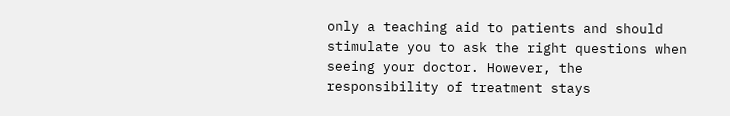only a teaching aid to patients and should stimulate you to ask the right questions when seeing your doctor. However, the responsibility of treatment stays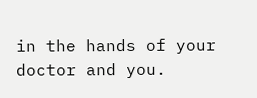in the hands of your doctor and you.